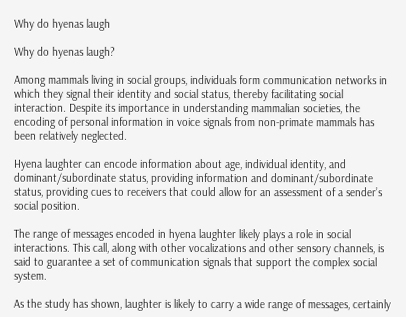Why do hyenas laugh

Why do hyenas laugh?

Among mammals living in social groups, individuals form communication networks in which they signal their identity and social status, thereby facilitating social interaction. Despite its importance in understanding mammalian societies, the encoding of personal information in voice signals from non-primate mammals has been relatively neglected.

Hyena laughter can encode information about age, individual identity, and dominant/subordinate status, providing information and dominant/subordinate status, providing cues to receivers that could allow for an assessment of a sender’s social position.

The range of messages encoded in hyena laughter likely plays a role in social interactions. This call, along with other vocalizations and other sensory channels, is said to guarantee a set of communication signals that support the complex social system.

As the study has shown, laughter is likely to carry a wide range of messages, certainly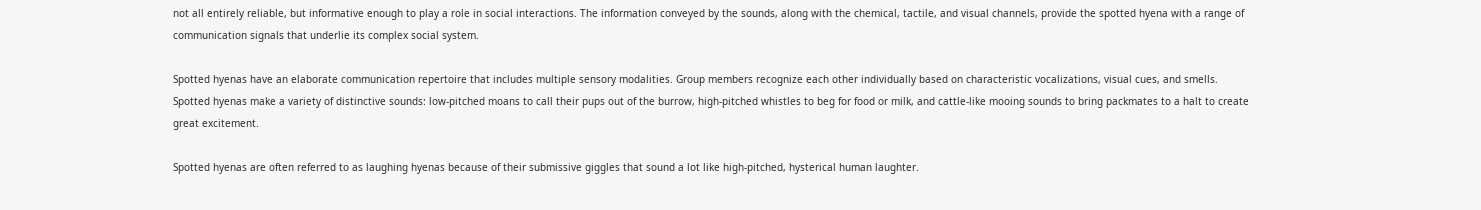not all entirely reliable, but informative enough to play a role in social interactions. The information conveyed by the sounds, along with the chemical, tactile, and visual channels, provide the spotted hyena with a range of communication signals that underlie its complex social system.

Spotted hyenas have an elaborate communication repertoire that includes multiple sensory modalities. Group members recognize each other individually based on characteristic vocalizations, visual cues, and smells. Spotted hyenas make a variety of distinctive sounds: low-pitched moans to call their pups out of the burrow, high-pitched whistles to beg for food or milk, and cattle-like mooing sounds to bring packmates to a halt to create great excitement.

Spotted hyenas are often referred to as laughing hyenas because of their submissive giggles that sound a lot like high-pitched, hysterical human laughter.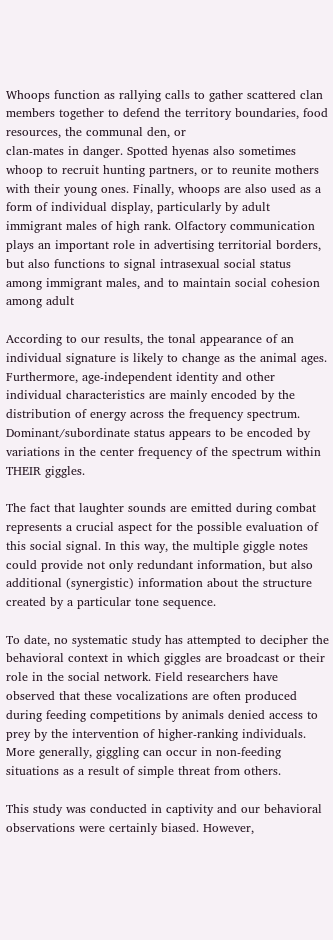Whoops function as rallying calls to gather scattered clan members together to defend the territory boundaries, food resources, the communal den, or
clan-mates in danger. Spotted hyenas also sometimes whoop to recruit hunting partners, or to reunite mothers with their young ones. Finally, whoops are also used as a form of individual display, particularly by adult immigrant males of high rank. Olfactory communication plays an important role in advertising territorial borders, but also functions to signal intrasexual social status among immigrant males, and to maintain social cohesion among adult

According to our results, the tonal appearance of an individual signature is likely to change as the animal ages. Furthermore, age-independent identity and other individual characteristics are mainly encoded by the distribution of energy across the frequency spectrum. Dominant/subordinate status appears to be encoded by variations in the center frequency of the spectrum within THEIR giggles.

The fact that laughter sounds are emitted during combat represents a crucial aspect for the possible evaluation of this social signal. In this way, the multiple giggle notes could provide not only redundant information, but also additional (synergistic) information about the structure created by a particular tone sequence.

To date, no systematic study has attempted to decipher the behavioral context in which giggles are broadcast or their role in the social network. Field researchers have observed that these vocalizations are often produced during feeding competitions by animals denied access to prey by the intervention of higher-ranking individuals. More generally, giggling can occur in non-feeding situations as a result of simple threat from others.

This study was conducted in captivity and our behavioral observations were certainly biased. However,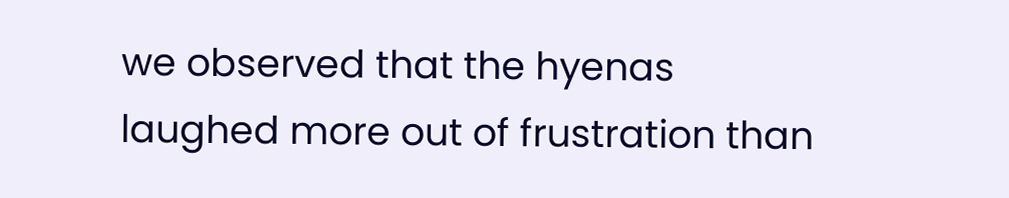we observed that the hyenas laughed more out of frustration than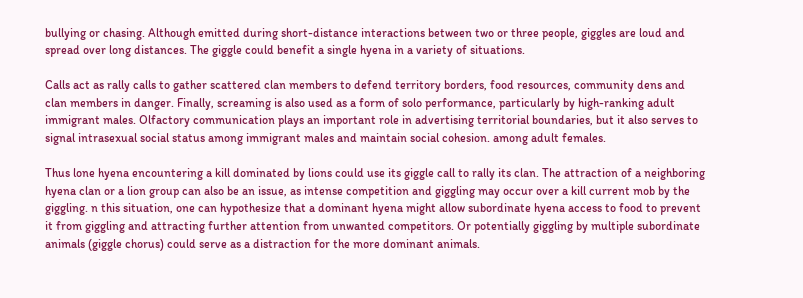bullying or chasing. Although emitted during short-distance interactions between two or three people, giggles are loud and spread over long distances. The giggle could benefit a single hyena in a variety of situations.

Calls act as rally calls to gather scattered clan members to defend territory borders, food resources, community dens and clan members in danger. Finally, screaming is also used as a form of solo performance, particularly by high-ranking adult immigrant males. Olfactory communication plays an important role in advertising territorial boundaries, but it also serves to signal intrasexual social status among immigrant males and maintain social cohesion. among adult females.

Thus lone hyena encountering a kill dominated by lions could use its giggle call to rally its clan. The attraction of a neighboring hyena clan or a lion group can also be an issue, as intense competition and giggling may occur over a kill current mob by the giggling. n this situation, one can hypothesize that a dominant hyena might allow subordinate hyena access to food to prevent it from giggling and attracting further attention from unwanted competitors. Or potentially giggling by multiple subordinate animals (giggle chorus) could serve as a distraction for the more dominant animals.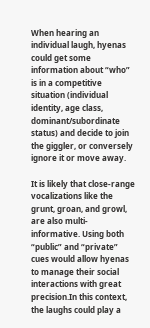When hearing an individual laugh, hyenas could get some information about “who” is in a competitive situation (individual identity, age class, dominant/subordinate status) and decide to join the giggler, or conversely ignore it or move away.

It is likely that close-range vocalizations like the grunt, groan, and growl, are also multi-informative. Using both “public” and “private” cues would allow hyenas to manage their social interactions with great precision.In this context, the laughs could play a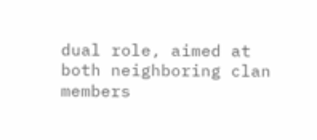dual role, aimed at both neighboring clan members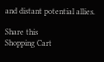and distant potential allies.

Share this
Shopping Cart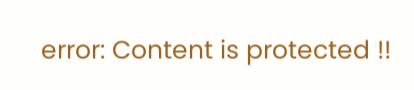error: Content is protected !!